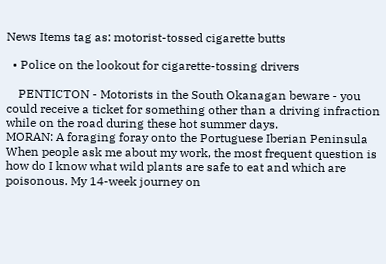News Items tag as: motorist-tossed cigarette butts

  • Police on the lookout for cigarette-tossing drivers

    PENTICTON - Motorists in the South Okanagan beware - you could receive a ticket for something other than a driving infraction while on the road during these hot summer days.
MORAN: A foraging foray onto the Portuguese Iberian Peninsula
When people ask me about my work, the most frequent question is how do I know what wild plants are safe to eat and which are poisonous. My 14-week journey on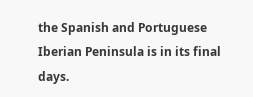the Spanish and Portuguese Iberian Peninsula is in its final days.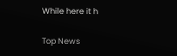While here it h

Top News